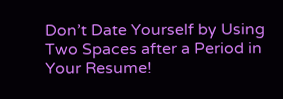Don’t Date Yourself by Using Two Spaces after a Period in Your Resume!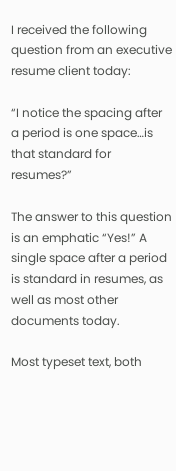I received the following question from an executive resume client today:

“I notice the spacing after a period is one space…is that standard for resumes?”

The answer to this question is an emphatic “Yes!” A single space after a period is standard in resumes, as well as most other documents today.

Most typeset text, both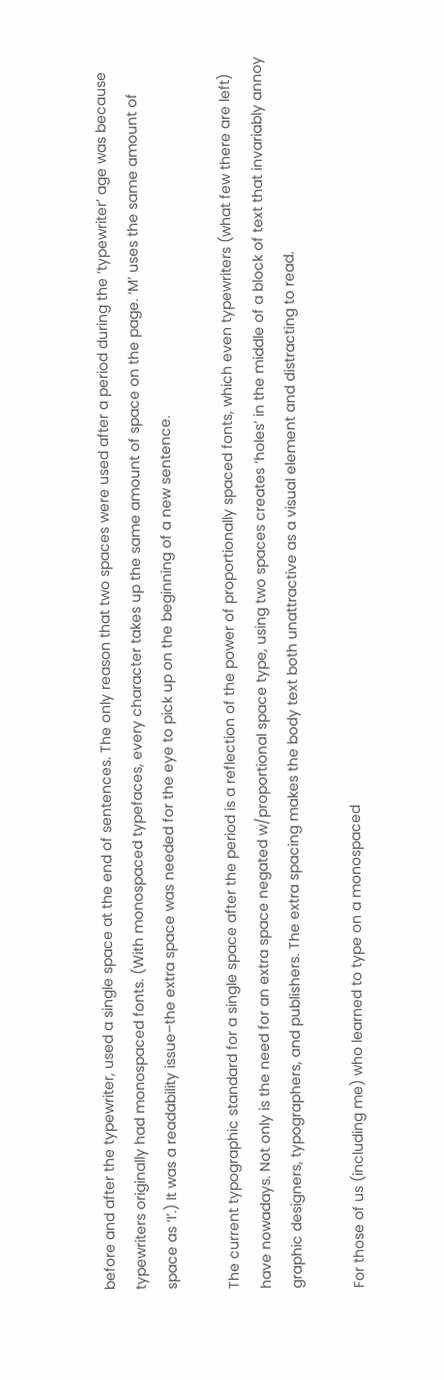before and after the typewriter, used a single space at the end of sentences. The only reason that two spaces were used after a period during the ‘typewriter’ age was because typewriters originally had monospaced fonts. (With monospaced typefaces, every character takes up the same amount of space on the page. ‘M’ uses the same amount of space as ‘I’.) It was a readability issue–the extra space was needed for the eye to pick up on the beginning of a new sentence.

The current typographic standard for a single space after the period is a reflection of the power of proportionally spaced fonts, which even typewriters (what few there are left) have nowadays. Not only is the need for an extra space negated w/proportional space type, using two spaces creates ‘holes’ in the middle of a block of text that invariably annoy graphic designers, typographers, and publishers. The extra spacing makes the body text both unattractive as a visual element and distracting to read.

For those of us (including me) who learned to type on a monospaced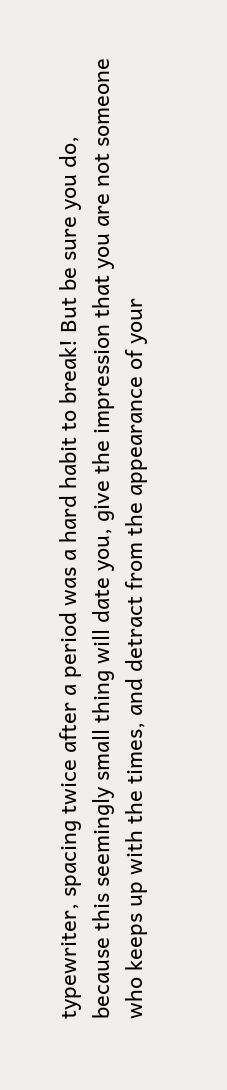typewriter, spacing twice after a period was a hard habit to break! But be sure you do, because this seemingly small thing will date you, give the impression that you are not someone who keeps up with the times, and detract from the appearance of your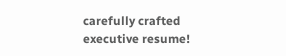carefully crafted executive resume!